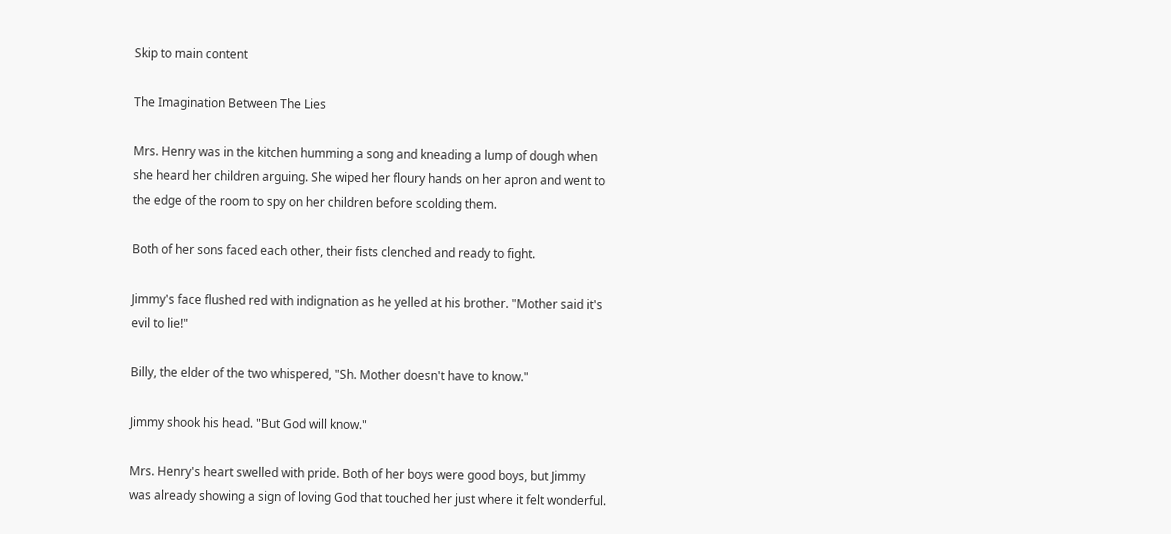Skip to main content

The Imagination Between The Lies

Mrs. Henry was in the kitchen humming a song and kneading a lump of dough when she heard her children arguing. She wiped her floury hands on her apron and went to the edge of the room to spy on her children before scolding them.

Both of her sons faced each other, their fists clenched and ready to fight.

Jimmy's face flushed red with indignation as he yelled at his brother. "Mother said it's evil to lie!"

Billy, the elder of the two whispered, "Sh. Mother doesn't have to know."

Jimmy shook his head. "But God will know."

Mrs. Henry's heart swelled with pride. Both of her boys were good boys, but Jimmy was already showing a sign of loving God that touched her just where it felt wonderful.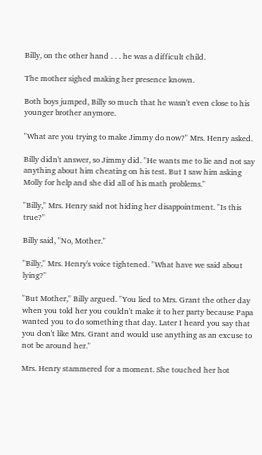Billy, on the other hand . . . he was a difficult child.

The mother sighed making her presence known.

Both boys jumped, Billy so much that he wasn't even close to his younger brother anymore.

"What are you trying to make Jimmy do now?" Mrs. Henry asked.

Billy didn't answer, so Jimmy did. "He wants me to lie and not say anything about him cheating on his test. But I saw him asking Molly for help and she did all of his math problems."

"Billy," Mrs. Henry said not hiding her disappointment. "Is this true?"

Billy said, "No, Mother."

"Billy," Mrs. Henry's voice tightened. "What have we said about lying?"

"But Mother," Billy argued. "You lied to Mrs. Grant the other day when you told her you couldn't make it to her party because Papa wanted you to do something that day. Later I heard you say that you don't like Mrs. Grant and would use anything as an excuse to not be around her."

Mrs. Henry stammered for a moment. She touched her hot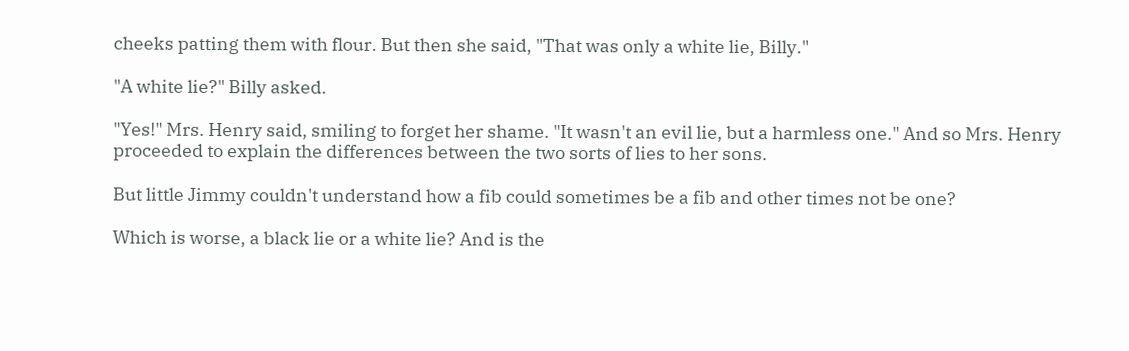cheeks patting them with flour. But then she said, "That was only a white lie, Billy."

"A white lie?" Billy asked.

"Yes!" Mrs. Henry said, smiling to forget her shame. "It wasn't an evil lie, but a harmless one." And so Mrs. Henry proceeded to explain the differences between the two sorts of lies to her sons.

But little Jimmy couldn't understand how a fib could sometimes be a fib and other times not be one?

Which is worse, a black lie or a white lie? And is the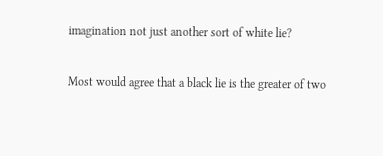imagination not just another sort of white lie?

Most would agree that a black lie is the greater of two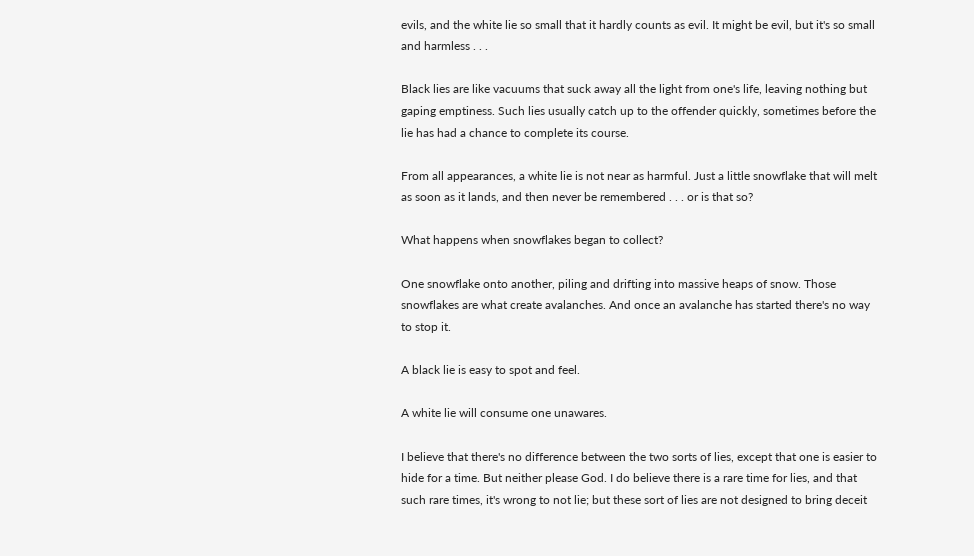evils, and the white lie so small that it hardly counts as evil. It might be evil, but it's so small and harmless . . .

Black lies are like vacuums that suck away all the light from one's life, leaving nothing but gaping emptiness. Such lies usually catch up to the offender quickly, sometimes before the lie has had a chance to complete its course.

From all appearances, a white lie is not near as harmful. Just a little snowflake that will melt as soon as it lands, and then never be remembered . . . or is that so?

What happens when snowflakes began to collect?

One snowflake onto another, piling and drifting into massive heaps of snow. Those snowflakes are what create avalanches. And once an avalanche has started there's no way to stop it.

A black lie is easy to spot and feel.

A white lie will consume one unawares.

I believe that there's no difference between the two sorts of lies, except that one is easier to hide for a time. But neither please God. I do believe there is a rare time for lies, and that such rare times, it's wrong to not lie; but these sort of lies are not designed to bring deceit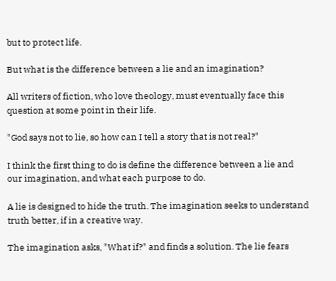but to protect life.

But what is the difference between a lie and an imagination?

All writers of fiction, who love theology, must eventually face this question at some point in their life.

"God says not to lie, so how can I tell a story that is not real?"

I think the first thing to do is define the difference between a lie and our imagination, and what each purpose to do.

A lie is designed to hide the truth. The imagination seeks to understand truth better, if in a creative way.

The imagination asks, "What if?" and finds a solution. The lie fears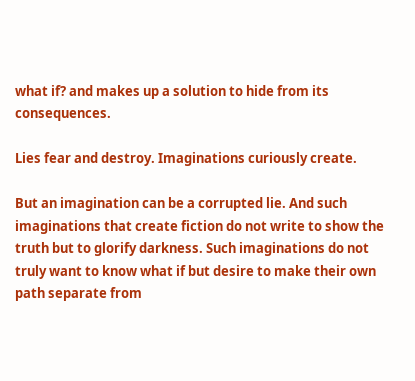what if? and makes up a solution to hide from its consequences.

Lies fear and destroy. Imaginations curiously create.

But an imagination can be a corrupted lie. And such imaginations that create fiction do not write to show the truth but to glorify darkness. Such imaginations do not truly want to know what if but desire to make their own path separate from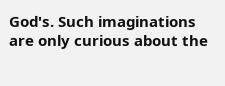God's. Such imaginations are only curious about the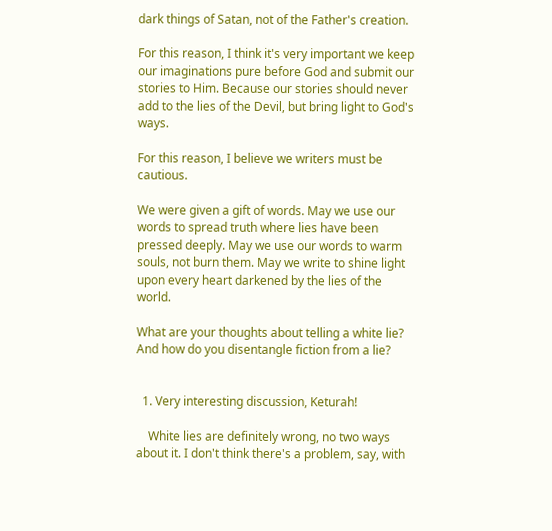dark things of Satan, not of the Father's creation.

For this reason, I think it's very important we keep our imaginations pure before God and submit our stories to Him. Because our stories should never add to the lies of the Devil, but bring light to God's ways.

For this reason, I believe we writers must be cautious.

We were given a gift of words. May we use our words to spread truth where lies have been pressed deeply. May we use our words to warm souls, not burn them. May we write to shine light upon every heart darkened by the lies of the world.

What are your thoughts about telling a white lie? And how do you disentangle fiction from a lie?


  1. Very interesting discussion, Keturah!

    White lies are definitely wrong, no two ways about it. I don't think there's a problem, say, with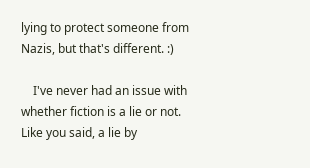lying to protect someone from Nazis, but that's different. :)

    I've never had an issue with whether fiction is a lie or not. Like you said, a lie by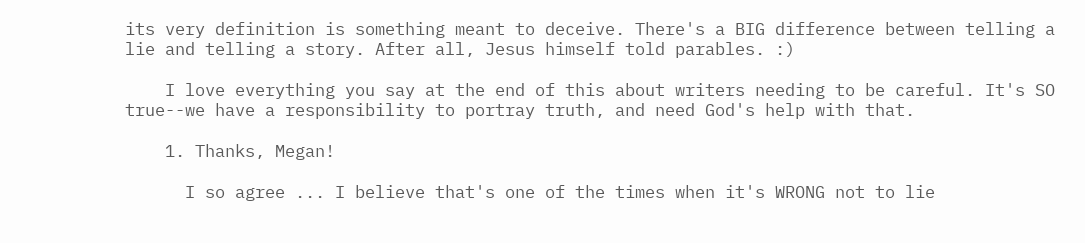its very definition is something meant to deceive. There's a BIG difference between telling a lie and telling a story. After all, Jesus himself told parables. :)

    I love everything you say at the end of this about writers needing to be careful. It's SO true--we have a responsibility to portray truth, and need God's help with that.

    1. Thanks, Megan!

      I so agree ... I believe that's one of the times when it's WRONG not to lie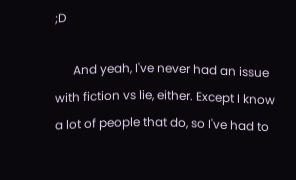;D

      And yeah, I've never had an issue with fiction vs lie, either. Except I know a lot of people that do, so I've had to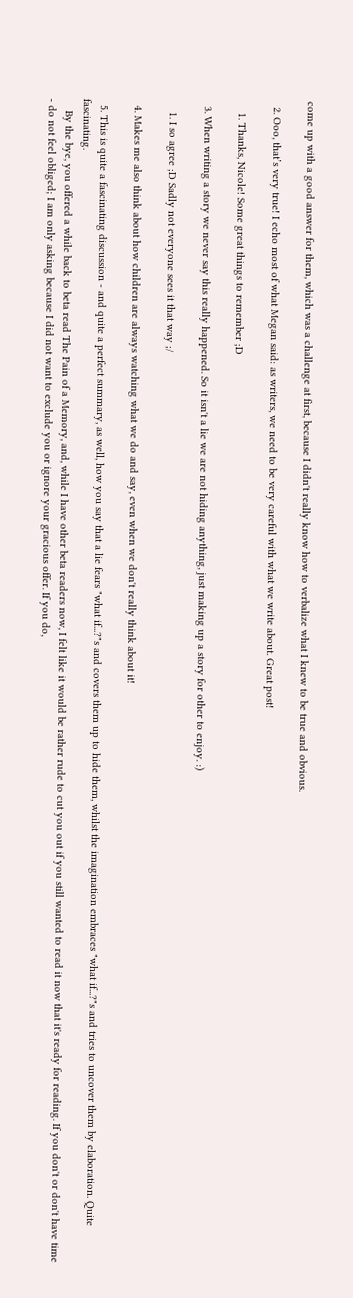come up with a good answer for them, which was a challenge at first, because I didn't really know how to verbalize what I knew to be true and obvious.

  2. Ooo, that’s very true! I echo most of what Megan said: as writers, we need to be very careful with what we write about. Great post!

    1. Thanks, Nicole! Some great things to remember ;D

  3. When writing a story we never say this really happened. So it isn't a lie we are not hiding anything, just making up a story for other to enjoy. :)

    1. I so agree ;D Sadly not everyone sees it that way ;/

  4. Makes me also think about how children are always watching what we do and say, even when we don't really think about it!

  5. This is quite a fascinating discussion - and quite a perfect summary, as well, how you say that a lie fears "what if...?"s and covers them up to hide them, whilst the imagination embraces "what if...?"s and tries to uncover them by elaboration. Quite fascinating.
    By the bye, you offered a while back to beta read The Pain of a Memory, and, while I have other beta readers now, I felt like it would be rather rude to cut you out if you still wanted to read it now that it's ready for reading. If you don't or don't have time - do not feel obliged; I am only asking because I did not want to exclude you or ignore your gracious offer. If you do,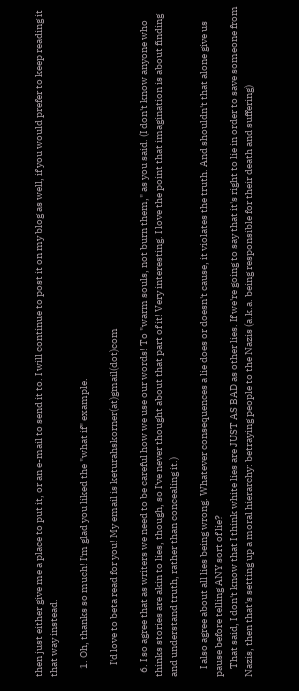then just either give me a place to put it, or an e-mail to send it to. I will continue to post it on my blog as well, if you would prefer to keep reading it that way instead.

    1. Oh, thanks so much! I'm glad you liked the "what if" example.

      I'd love to beta read for you! My email is keturahskorner(at)gmail(dot)com

  6. I so agree that as writers we need to be careful how we use our words! To "warm souls, not burn them," as you said. (I don't know anyone who thinks stories are akin to lies, though, so I've never thought about that part of it! Very interesting. I love the point that imagination is about finding and understand truth, rather than concealing it.)

    I also agree about all lies being wrong. Whatever consequences a lie does or doesn't cause, it violates the truth. And shouldn't that alone give us pause before telling ANY sort of lie?
    That said, I don't know that I think white lies are JUST AS BAD as other lies. If we're going to say that it's right to lie in order to save someone from Nazis, then that's setting up a moral hierarchy: betraying people to the Nazis (a.k.a. being responsible for their death and suffering)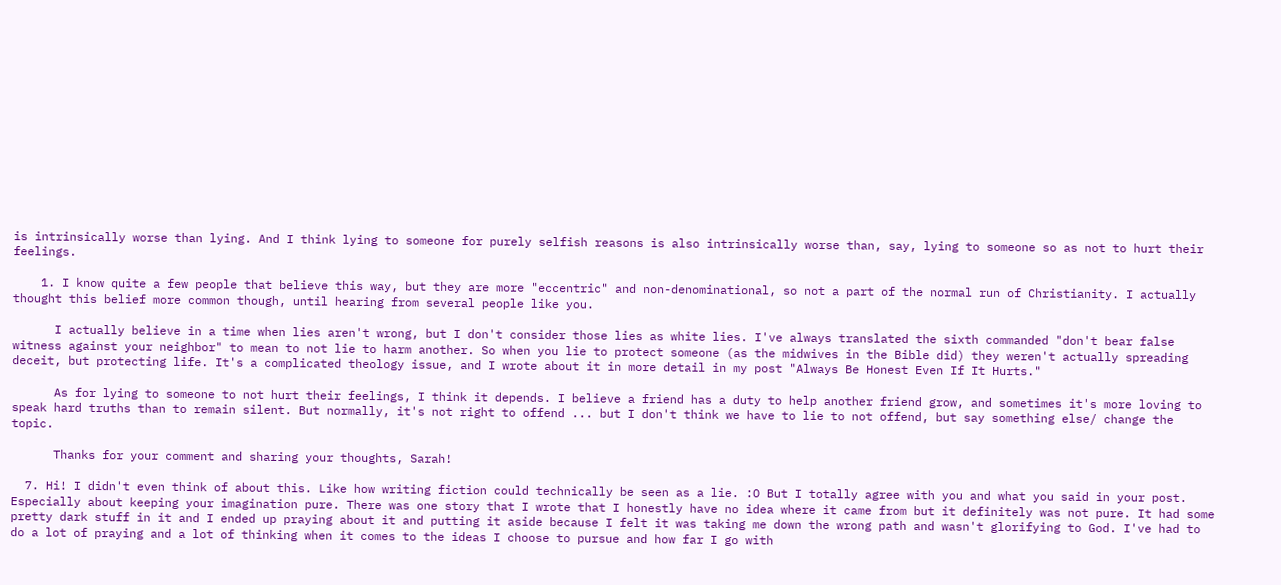is intrinsically worse than lying. And I think lying to someone for purely selfish reasons is also intrinsically worse than, say, lying to someone so as not to hurt their feelings.

    1. I know quite a few people that believe this way, but they are more "eccentric" and non-denominational, so not a part of the normal run of Christianity. I actually thought this belief more common though, until hearing from several people like you.

      I actually believe in a time when lies aren't wrong, but I don't consider those lies as white lies. I've always translated the sixth commanded "don't bear false witness against your neighbor" to mean to not lie to harm another. So when you lie to protect someone (as the midwives in the Bible did) they weren't actually spreading deceit, but protecting life. It's a complicated theology issue, and I wrote about it in more detail in my post "Always Be Honest Even If It Hurts."

      As for lying to someone to not hurt their feelings, I think it depends. I believe a friend has a duty to help another friend grow, and sometimes it's more loving to speak hard truths than to remain silent. But normally, it's not right to offend ... but I don't think we have to lie to not offend, but say something else/ change the topic.

      Thanks for your comment and sharing your thoughts, Sarah!

  7. Hi! I didn't even think of about this. Like how writing fiction could technically be seen as a lie. :O But I totally agree with you and what you said in your post. Especially about keeping your imagination pure. There was one story that I wrote that I honestly have no idea where it came from but it definitely was not pure. It had some pretty dark stuff in it and I ended up praying about it and putting it aside because I felt it was taking me down the wrong path and wasn't glorifying to God. I've had to do a lot of praying and a lot of thinking when it comes to the ideas I choose to pursue and how far I go with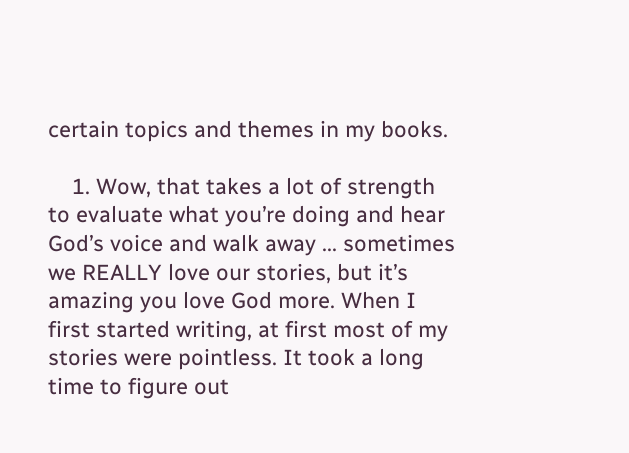certain topics and themes in my books.

    1. Wow, that takes a lot of strength to evaluate what you’re doing and hear God’s voice and walk away ... sometimes we REALLY love our stories, but it’s amazing you love God more. When I first started writing, at first most of my stories were pointless. It took a long time to figure out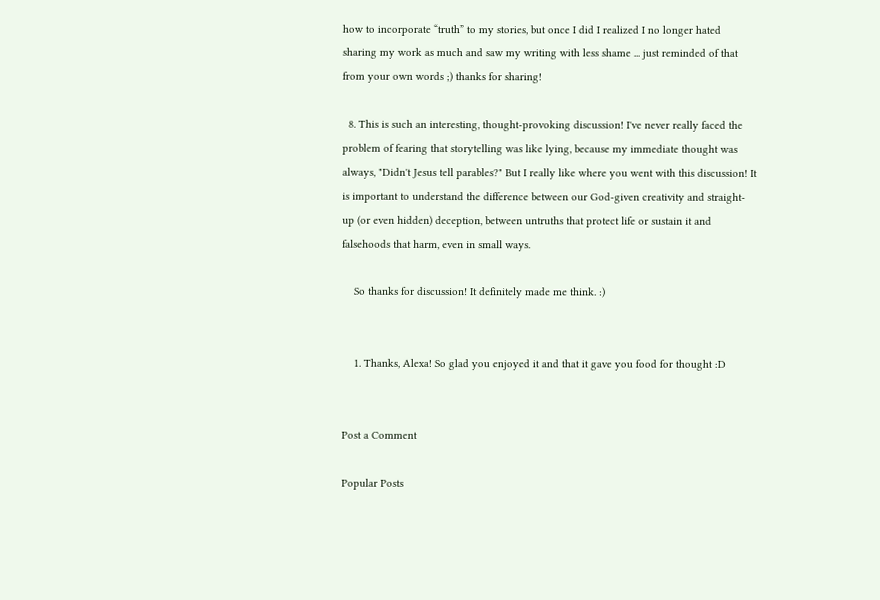how to incorporate “truth” to my stories, but once I did I realized I no longer hated sharing my work as much and saw my writing with less shame ... just reminded of that from your own words ;) thanks for sharing!

  8. This is such an interesting, thought-provoking discussion! I've never really faced the problem of fearing that storytelling was like lying, because my immediate thought was always, "Didn't Jesus tell parables?" But I really like where you went with this discussion! It is important to understand the difference between our God-given creativity and straight-up (or even hidden) deception, between untruths that protect life or sustain it and falsehoods that harm, even in small ways.

    So thanks for discussion! It definitely made me think. :)


    1. Thanks, Alexa! So glad you enjoyed it and that it gave you food for thought :D


Post a Comment

Popular Posts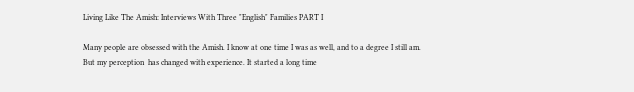Living Like The Amish: Interviews With Three "English" Families PART I

Many people are obsessed with the Amish. I know at one time I was as well, and to a degree I still am. But my perception  has changed with experience. It started a long time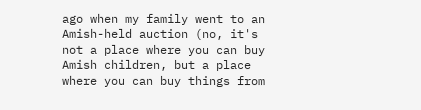ago when my family went to an Amish-held auction (no, it's not a place where you can buy Amish children, but a place where you can buy things from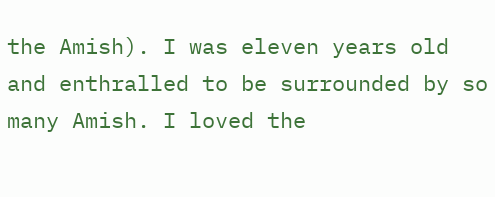the Amish). I was eleven years old and enthralled to be surrounded by so many Amish. I loved the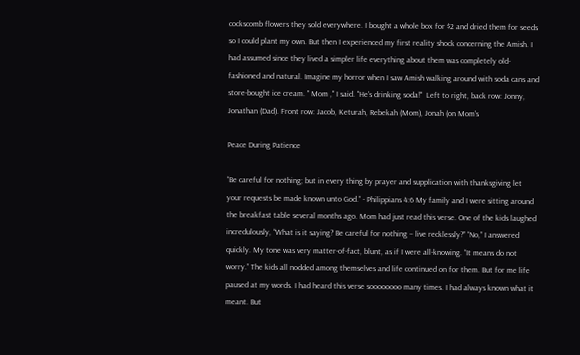cockscomb flowers they sold everywhere. I bought a whole box for $2 and dried them for seeds so I could plant my own. But then I experienced my first reality shock concerning the Amish. I had assumed since they lived a simpler life everything about them was completely old-fashioned and natural. Imagine my horror when I saw Amish walking around with soda cans and store-bought ice cream. " Mom ," I said. "He's drinking soda!"  Left to right, back row: Jonny, Jonathan (Dad). Front row: Jacob, Keturah, Rebekah (Mom), Jonah (on Mom's

Peace During Patience

“Be careful for nothing; but in every thing by prayer and supplication with thanksgiving let your requests be made known unto God.” - Philippians 4:6 My family and I were sitting around the breakfast table several months ago. Mom had just read this verse. One of the kids laughed incredulously, “What is it saying? Be careful for nothing – live recklessly?” “No,” I answered quickly. My tone was very matter-of-fact, blunt, as if I were all-knowing. “It means do not worry.” The kids all nodded among themselves and life continued on for them. But for me life paused at my words. I had heard this verse soooooooo many times. I had always known what it meant. But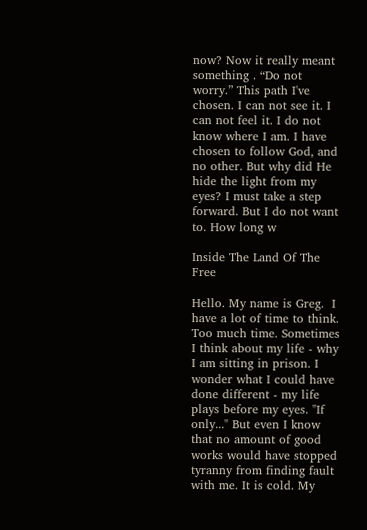now? Now it really meant something . “Do not worry.” This path I've chosen. I can not see it. I can not feel it. I do not know where I am. I have chosen to follow God, and no other. But why did He hide the light from my eyes? I must take a step forward. But I do not want to. How long w

Inside The Land Of The Free

Hello. My name is Greg.  I have a lot of time to think. Too much time. Sometimes I think about my life - why I am sitting in prison. I wonder what I could have done different - my life plays before my eyes. "If only..." But even I know that no amount of good works would have stopped tyranny from finding fault with me. It is cold. My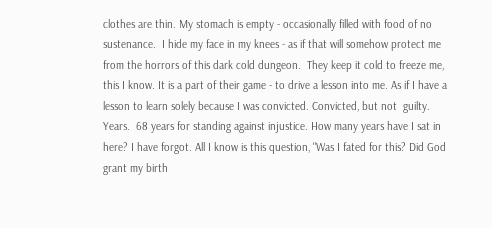clothes are thin. My stomach is empty - occasionally filled with food of no sustenance.  I hide my face in my knees - as if that will somehow protect me from the horrors of this dark cold dungeon.  They keep it cold to freeze me, this I know. It is a part of their game - to drive a lesson into me. As if I have a lesson to learn solely because I was convicted. Convicted, but not  guilty. Years.  68 years for standing against injustice. How many years have I sat in here? I have forgot. All I know is this question, "Was I fated for this? Did God grant my birth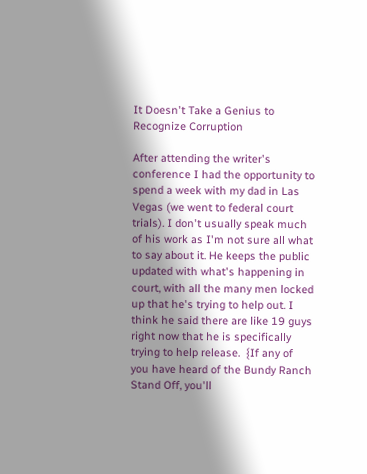It Doesn't Take a Genius to Recognize Corruption

After attending the writer's conference I had the opportunity to spend a week with my dad in Las Vegas (we went to federal court trials). I don't usually speak much of his work as I'm not sure all what to say about it. He keeps the public updated with what's happening in court, with all the many men locked up that he's trying to help out. I think he said there are like 19 guys right now that he is specifically trying to help release.  {If any of you have heard of the Bundy Ranch Stand Off, you'll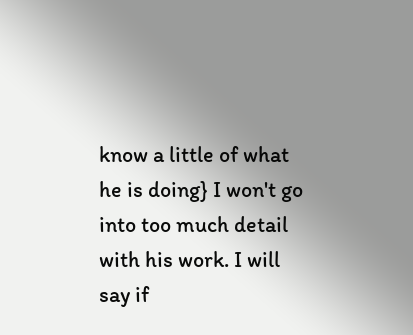know a little of what he is doing} I won't go into too much detail with his work. I will say if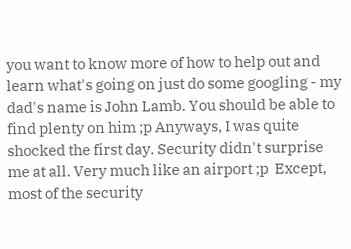you want to know more of how to help out and learn what's going on just do some googling - my dad's name is John Lamb. You should be able to find plenty on him ;p Anyways, I was quite shocked the first day. Security didn't surprise me at all. Very much like an airport ;p  Except, most of the security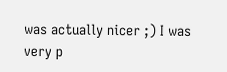was actually nicer ;) I was very p